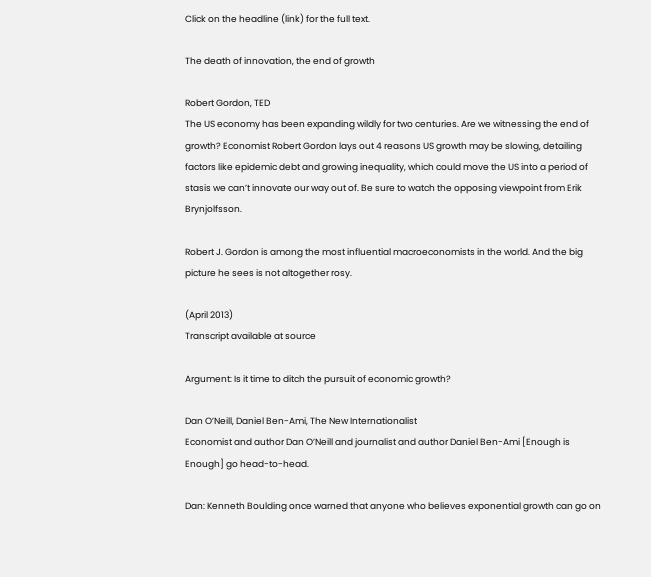Click on the headline (link) for the full text.

The death of innovation, the end of growth

Robert Gordon, TED
The US economy has been expanding wildly for two centuries. Are we witnessing the end of growth? Economist Robert Gordon lays out 4 reasons US growth may be slowing, detailing factors like epidemic debt and growing inequality, which could move the US into a period of stasis we can’t innovate our way out of. Be sure to watch the opposing viewpoint from Erik Brynjolfsson.

Robert J. Gordon is among the most influential macroeconomists in the world. And the big picture he sees is not altogether rosy.

(April 2013)
Transcript available at source

Argument: Is it time to ditch the pursuit of economic growth?

Dan O’Neill, Daniel Ben-Ami, The New Internationalist
Economist and author Dan O’Neill and journalist and author Daniel Ben-Ami [Enough is Enough] go head-to-head.

Dan: Kenneth Boulding once warned that anyone who believes exponential growth can go on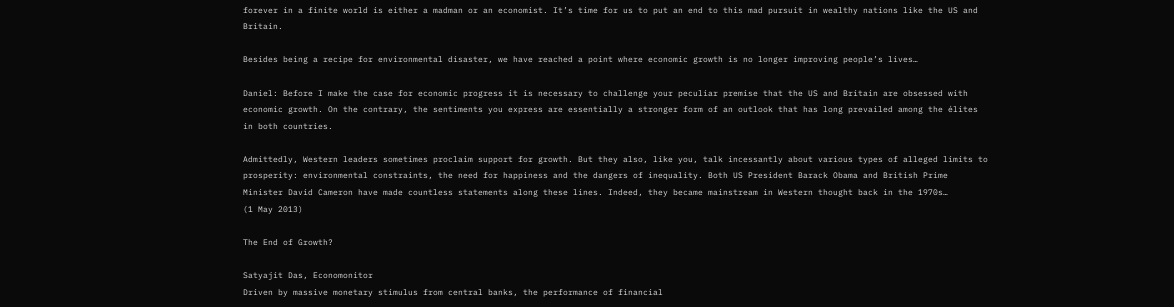forever in a finite world is either a madman or an economist. It’s time for us to put an end to this mad pursuit in wealthy nations like the US and Britain.

Besides being a recipe for environmental disaster, we have reached a point where economic growth is no longer improving people’s lives…

Daniel: Before I make the case for economic progress it is necessary to challenge your peculiar premise that the US and Britain are obsessed with economic growth. On the contrary, the sentiments you express are essentially a stronger form of an outlook that has long prevailed among the élites in both countries.

Admittedly, Western leaders sometimes proclaim support for growth. But they also, like you, talk incessantly about various types of alleged limits to prosperity: environmental constraints, the need for happiness and the dangers of inequality. Both US President Barack Obama and British Prime Minister David Cameron have made countless statements along these lines. Indeed, they became mainstream in Western thought back in the 1970s…
(1 May 2013)

The End of Growth?

Satyajit Das, Economonitor
Driven by massive monetary stimulus from central banks, the performance of financial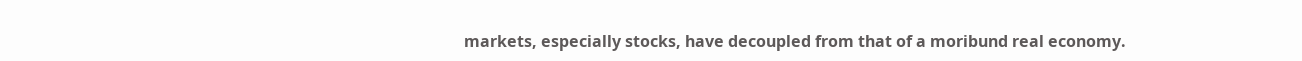markets, especially stocks, have decoupled from that of a moribund real economy.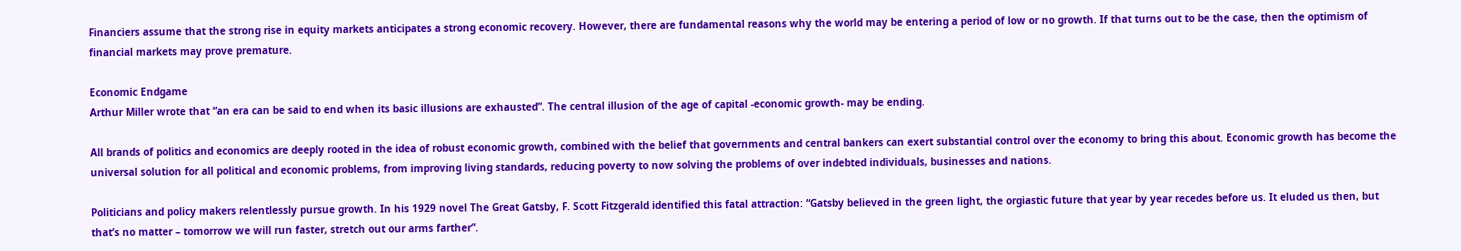Financiers assume that the strong rise in equity markets anticipates a strong economic recovery. However, there are fundamental reasons why the world may be entering a period of low or no growth. If that turns out to be the case, then the optimism of financial markets may prove premature.

Economic Endgame
Arthur Miller wrote that “an era can be said to end when its basic illusions are exhausted”. The central illusion of the age of capital -economic growth- may be ending.

All brands of politics and economics are deeply rooted in the idea of robust economic growth, combined with the belief that governments and central bankers can exert substantial control over the economy to bring this about. Economic growth has become the universal solution for all political and economic problems, from improving living standards, reducing poverty to now solving the problems of over indebted individuals, businesses and nations.

Politicians and policy makers relentlessly pursue growth. In his 1929 novel The Great Gatsby, F. Scott Fitzgerald identified this fatal attraction: “Gatsby believed in the green light, the orgiastic future that year by year recedes before us. It eluded us then, but that’s no matter – tomorrow we will run faster, stretch out our arms farther”.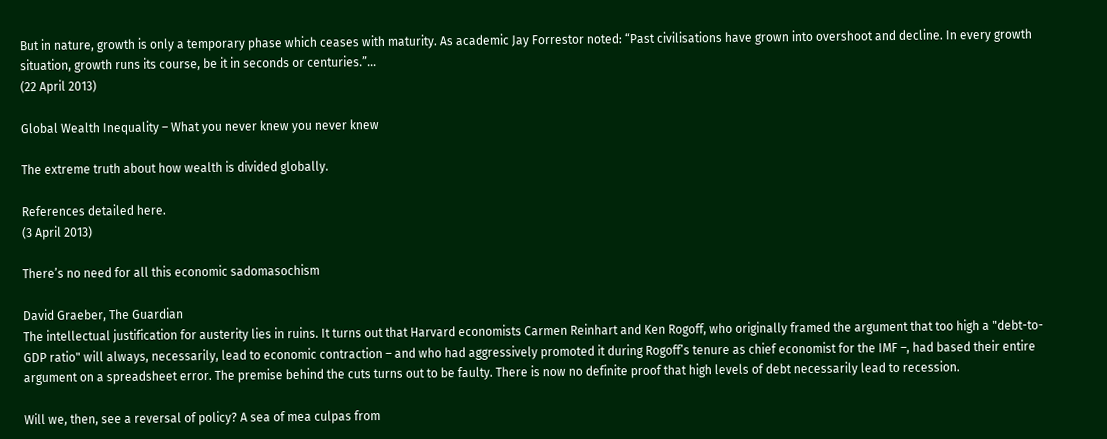But in nature, growth is only a temporary phase which ceases with maturity. As academic Jay Forrestor noted: “Past civilisations have grown into overshoot and decline. In every growth situation, growth runs its course, be it in seconds or centuries.”…
(22 April 2013)

Global Wealth Inequality – What you never knew you never knew

The extreme truth about how wealth is divided globally.

References detailed here.
(3 April 2013)

There’s no need for all this economic sadomasochism

David Graeber, The Guardian
The intellectual justification for austerity lies in ruins. It turns out that Harvard economists Carmen Reinhart and Ken Rogoff, who originally framed the argument that too high a "debt-to-GDP ratio" will always, necessarily, lead to economic contraction – and who had aggressively promoted it during Rogoff’s tenure as chief economist for the IMF –, had based their entire argument on a spreadsheet error. The premise behind the cuts turns out to be faulty. There is now no definite proof that high levels of debt necessarily lead to recession.

Will we, then, see a reversal of policy? A sea of mea culpas from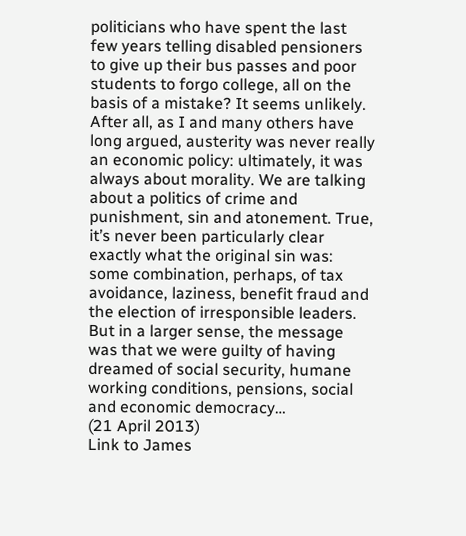politicians who have spent the last few years telling disabled pensioners to give up their bus passes and poor students to forgo college, all on the basis of a mistake? It seems unlikely. After all, as I and many others have long argued, austerity was never really an economic policy: ultimately, it was always about morality. We are talking about a politics of crime and punishment, sin and atonement. True, it’s never been particularly clear exactly what the original sin was: some combination, perhaps, of tax avoidance, laziness, benefit fraud and the election of irresponsible leaders. But in a larger sense, the message was that we were guilty of having dreamed of social security, humane working conditions, pensions, social and economic democracy…
(21 April 2013)
Link to James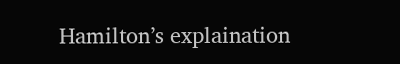Hamilton’s explaination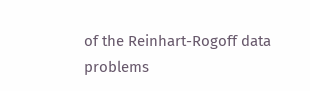of the Reinhart-Rogoff data problems